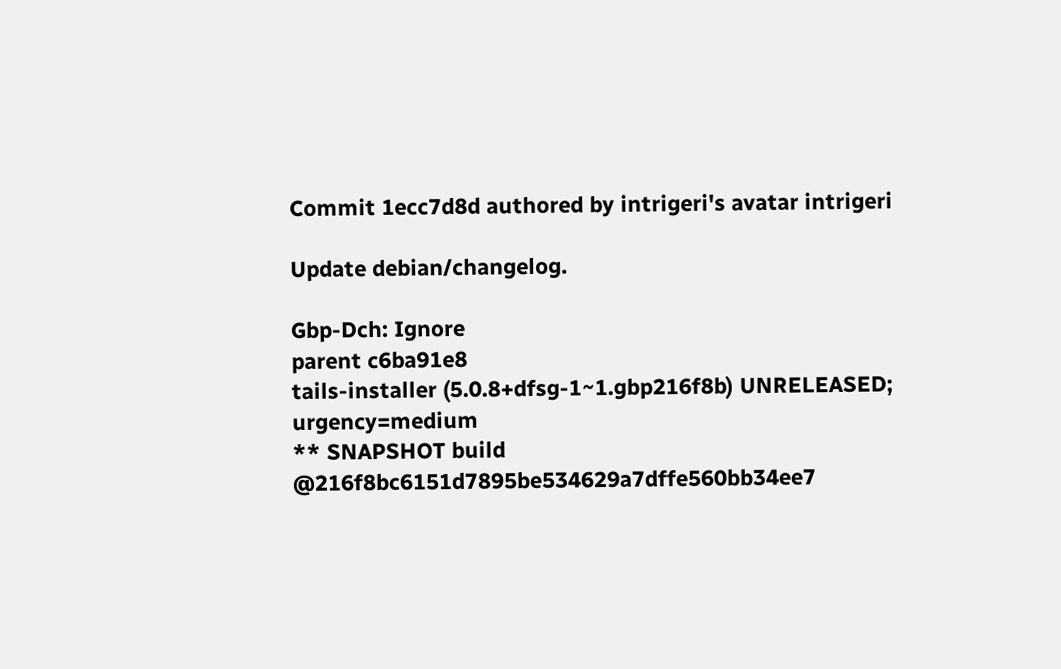Commit 1ecc7d8d authored by intrigeri's avatar intrigeri

Update debian/changelog.

Gbp-Dch: Ignore
parent c6ba91e8
tails-installer (5.0.8+dfsg-1~1.gbp216f8b) UNRELEASED; urgency=medium
** SNAPSHOT build @216f8bc6151d7895be534629a7dffe560bb34ee7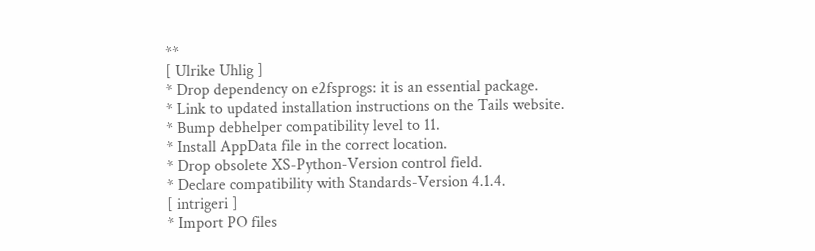**
[ Ulrike Uhlig ]
* Drop dependency on e2fsprogs: it is an essential package.
* Link to updated installation instructions on the Tails website.
* Bump debhelper compatibility level to 11.
* Install AppData file in the correct location.
* Drop obsolete XS-Python-Version control field.
* Declare compatibility with Standards-Version 4.1.4.
[ intrigeri ]
* Import PO files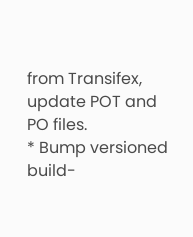from Transifex, update POT and PO files.
* Bump versioned build-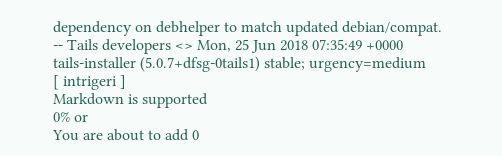dependency on debhelper to match updated debian/compat.
-- Tails developers <> Mon, 25 Jun 2018 07:35:49 +0000
tails-installer (5.0.7+dfsg-0tails1) stable; urgency=medium
[ intrigeri ]
Markdown is supported
0% or
You are about to add 0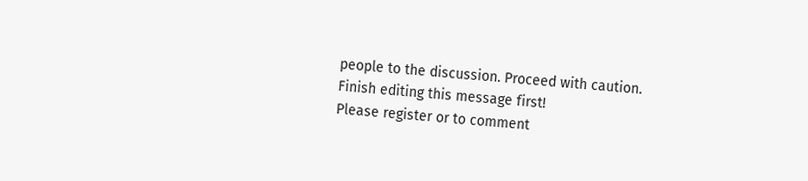people to the discussion. Proceed with caution.
Finish editing this message first!
Please register or to comment